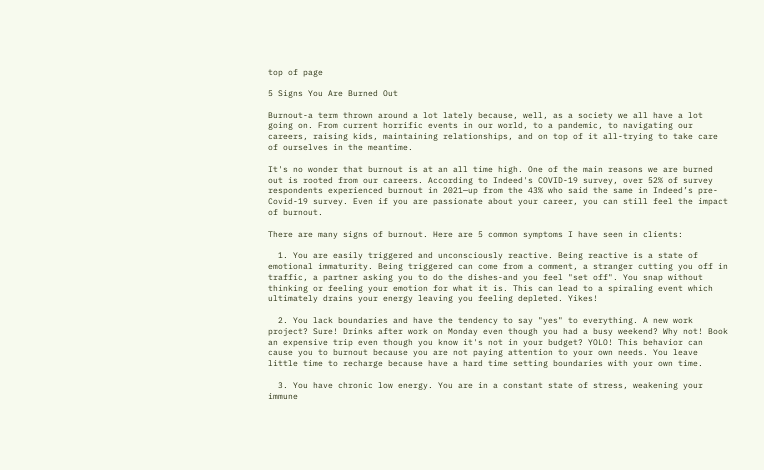top of page

5 Signs You Are Burned Out

Burnout-a term thrown around a lot lately because, well, as a society we all have a lot going on. From current horrific events in our world, to a pandemic, to navigating our careers, raising kids, maintaining relationships, and on top of it all-trying to take care of ourselves in the meantime.

It's no wonder that burnout is at an all time high. One of the main reasons we are burned out is rooted from our careers. According to Indeed's COVID-19 survey, over 52% of survey respondents experienced burnout in 2021—up from the 43% who said the same in Indeed’s pre-Covid-19 survey. Even if you are passionate about your career, you can still feel the impact of burnout.

There are many signs of burnout. Here are 5 common symptoms I have seen in clients:

  1. You are easily triggered and unconsciously reactive. Being reactive is a state of emotional immaturity. Being triggered can come from a comment, a stranger cutting you off in traffic, a partner asking you to do the dishes-and you feel "set off". You snap without thinking or feeling your emotion for what it is. This can lead to a spiraling event which ultimately drains your energy leaving you feeling depleted. Yikes!

  2. You lack boundaries and have the tendency to say "yes" to everything. A new work project? Sure! Drinks after work on Monday even though you had a busy weekend? Why not! Book an expensive trip even though you know it's not in your budget? YOLO! This behavior can cause you to burnout because you are not paying attention to your own needs. You leave little time to recharge because have a hard time setting boundaries with your own time.

  3. You have chronic low energy. You are in a constant state of stress, weakening your immune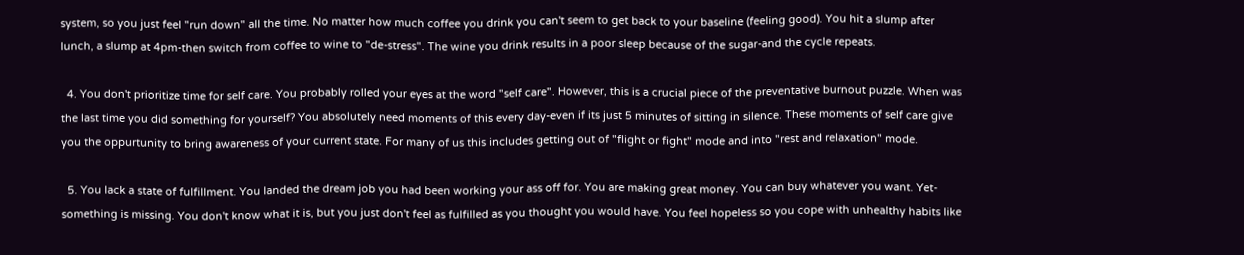system, so you just feel "run down" all the time. No matter how much coffee you drink you can't seem to get back to your baseline (feeling good). You hit a slump after lunch, a slump at 4pm-then switch from coffee to wine to "de-stress". The wine you drink results in a poor sleep because of the sugar-and the cycle repeats.

  4. You don't prioritize time for self care. You probably rolled your eyes at the word "self care". However, this is a crucial piece of the preventative burnout puzzle. When was the last time you did something for yourself? You absolutely need moments of this every day-even if its just 5 minutes of sitting in silence. These moments of self care give you the oppurtunity to bring awareness of your current state. For many of us this includes getting out of "flight or fight" mode and into "rest and relaxation" mode.

  5. You lack a state of fulfillment. You landed the dream job you had been working your ass off for. You are making great money. You can buy whatever you want. Yet-something is missing. You don't know what it is, but you just don't feel as fulfilled as you thought you would have. You feel hopeless so you cope with unhealthy habits like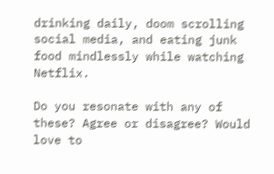drinking daily, doom scrolling social media, and eating junk food mindlessly while watching Netflix.

Do you resonate with any of these? Agree or disagree? Would love to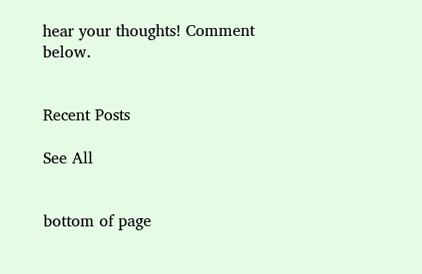hear your thoughts! Comment below.


Recent Posts

See All


bottom of page